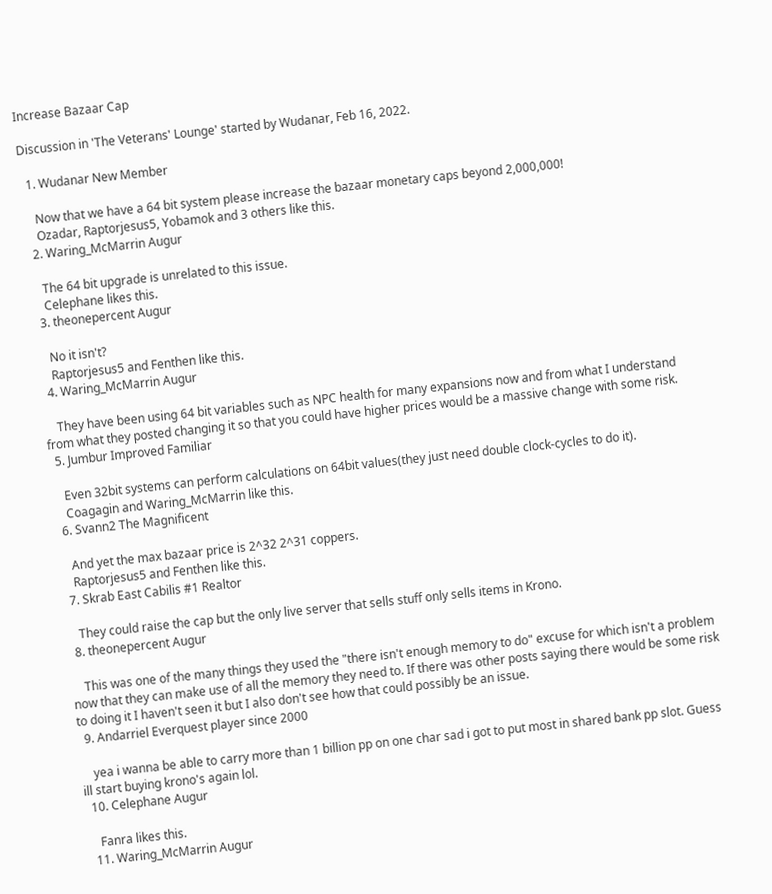Increase Bazaar Cap

Discussion in 'The Veterans' Lounge' started by Wudanar, Feb 16, 2022.

  1. Wudanar New Member

    Now that we have a 64 bit system please increase the bazaar monetary caps beyond 2,000,000!
    Ozadar, Raptorjesus5, Yobamok and 3 others like this.
  2. Waring_McMarrin Augur

    The 64 bit upgrade is unrelated to this issue.
    Celephane likes this.
  3. theonepercent Augur

    No it isn't?
    Raptorjesus5 and Fenthen like this.
  4. Waring_McMarrin Augur

    They have been using 64 bit variables such as NPC health for many expansions now and from what I understand from what they posted changing it so that you could have higher prices would be a massive change with some risk.
  5. Jumbur Improved Familiar

    Even 32bit systems can perform calculations on 64bit values(they just need double clock-cycles to do it).
    Coagagin and Waring_McMarrin like this.
  6. Svann2 The Magnificent

    And yet the max bazaar price is 2^32 2^31 coppers.
    Raptorjesus5 and Fenthen like this.
  7. Skrab East Cabilis #1 Realtor

    They could raise the cap but the only live server that sells stuff only sells items in Krono.
  8. theonepercent Augur

    This was one of the many things they used the "there isn't enough memory to do" excuse for which isn't a problem now that they can make use of all the memory they need to. If there was other posts saying there would be some risk to doing it I haven't seen it but I also don't see how that could possibly be an issue.
  9. Andarriel Everquest player since 2000

    yea i wanna be able to carry more than 1 billion pp on one char sad i got to put most in shared bank pp slot. Guess ill start buying krono's again lol.
  10. Celephane Augur

    Fanra likes this.
  11. Waring_McMarrin Augur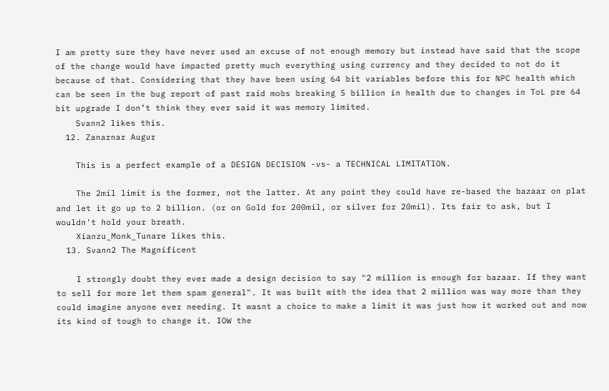I am pretty sure they have never used an excuse of not enough memory but instead have said that the scope of the change would have impacted pretty much everything using currency and they decided to not do it because of that. Considering that they have been using 64 bit variables before this for NPC health which can be seen in the bug report of past raid mobs breaking 5 billion in health due to changes in ToL pre 64 bit upgrade I don’t think they ever said it was memory limited.
    Svann2 likes this.
  12. Zanarnar Augur

    This is a perfect example of a DESIGN DECISION -vs- a TECHNICAL LIMITATION.

    The 2mil limit is the former, not the latter. At any point they could have re-based the bazaar on plat and let it go up to 2 billion. (or on Gold for 200mil, or silver for 20mil). Its fair to ask, but I wouldn't hold your breath.
    Xianzu_Monk_Tunare likes this.
  13. Svann2 The Magnificent

    I strongly doubt they ever made a design decision to say "2 million is enough for bazaar. If they want to sell for more let them spam general". It was built with the idea that 2 million was way more than they could imagine anyone ever needing. It wasnt a choice to make a limit it was just how it worked out and now its kind of tough to change it. IOW the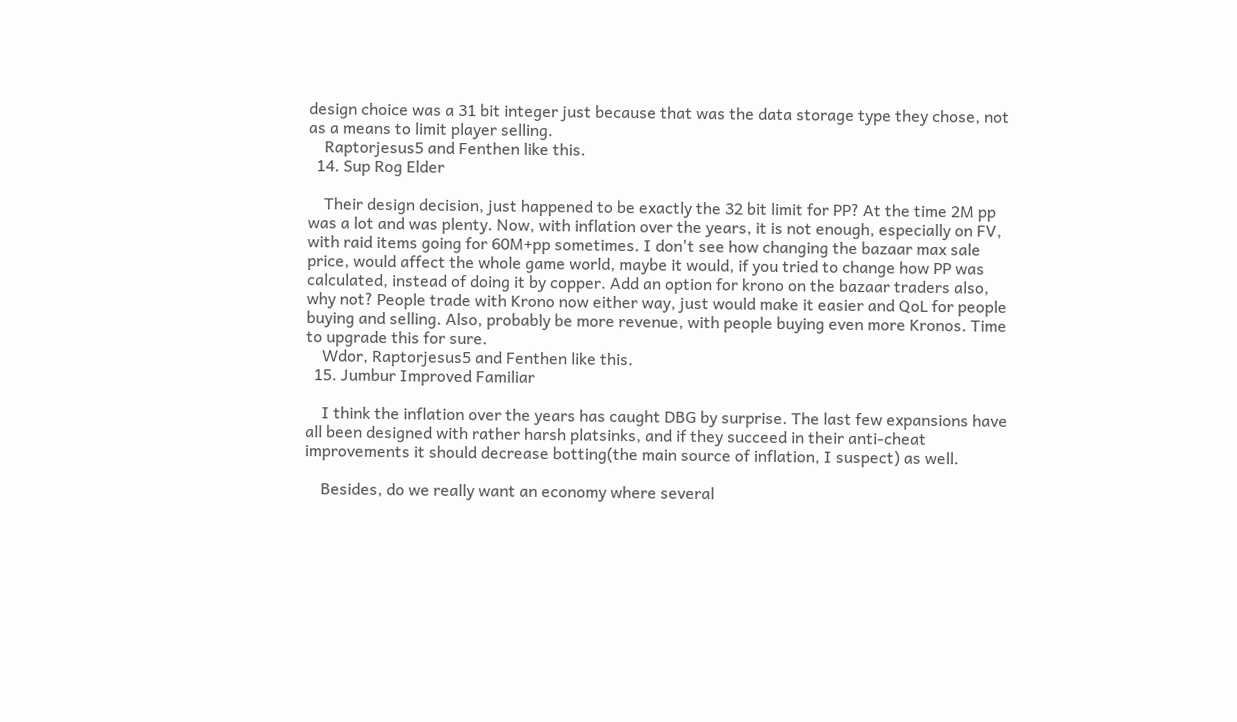design choice was a 31 bit integer just because that was the data storage type they chose, not as a means to limit player selling.
    Raptorjesus5 and Fenthen like this.
  14. Sup Rog Elder

    Their design decision, just happened to be exactly the 32 bit limit for PP? At the time 2M pp was a lot and was plenty. Now, with inflation over the years, it is not enough, especially on FV, with raid items going for 60M+pp sometimes. I don't see how changing the bazaar max sale price, would affect the whole game world, maybe it would, if you tried to change how PP was calculated, instead of doing it by copper. Add an option for krono on the bazaar traders also, why not? People trade with Krono now either way, just would make it easier and QoL for people buying and selling. Also, probably be more revenue, with people buying even more Kronos. Time to upgrade this for sure.
    Wdor, Raptorjesus5 and Fenthen like this.
  15. Jumbur Improved Familiar

    I think the inflation over the years has caught DBG by surprise. The last few expansions have all been designed with rather harsh platsinks, and if they succeed in their anti-cheat improvements it should decrease botting(the main source of inflation, I suspect) as well.

    Besides, do we really want an economy where several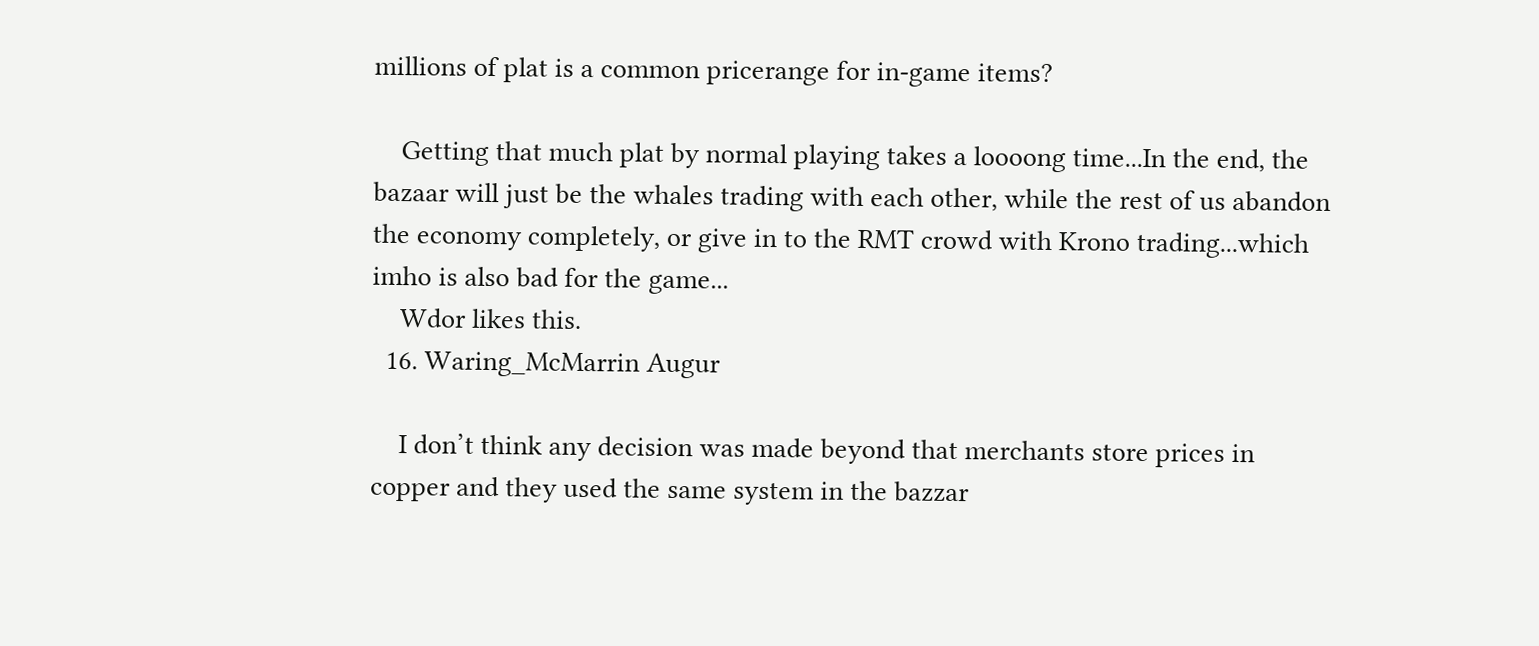millions of plat is a common pricerange for in-game items?

    Getting that much plat by normal playing takes a loooong time...In the end, the bazaar will just be the whales trading with each other, while the rest of us abandon the economy completely, or give in to the RMT crowd with Krono trading...which imho is also bad for the game...
    Wdor likes this.
  16. Waring_McMarrin Augur

    I don’t think any decision was made beyond that merchants store prices in copper and they used the same system in the bazzar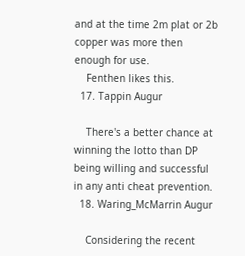and at the time 2m plat or 2b copper was more then enough for use.
    Fenthen likes this.
  17. Tappin Augur

    There's a better chance at winning the lotto than DP being willing and successful in any anti cheat prevention.
  18. Waring_McMarrin Augur

    Considering the recent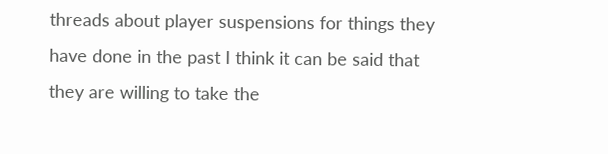threads about player suspensions for things they have done in the past I think it can be said that they are willing to take the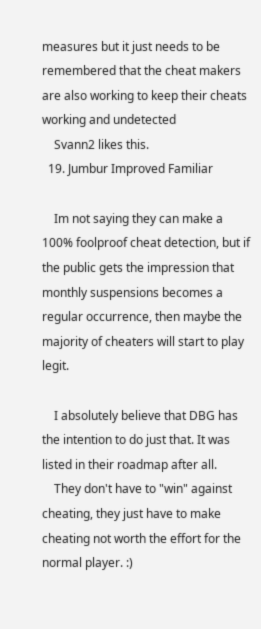measures but it just needs to be remembered that the cheat makers are also working to keep their cheats working and undetected
    Svann2 likes this.
  19. Jumbur Improved Familiar

    Im not saying they can make a 100% foolproof cheat detection, but if the public gets the impression that monthly suspensions becomes a regular occurrence, then maybe the majority of cheaters will start to play legit.

    I absolutely believe that DBG has the intention to do just that. It was listed in their roadmap after all.
    They don't have to "win" against cheating, they just have to make cheating not worth the effort for the normal player. :)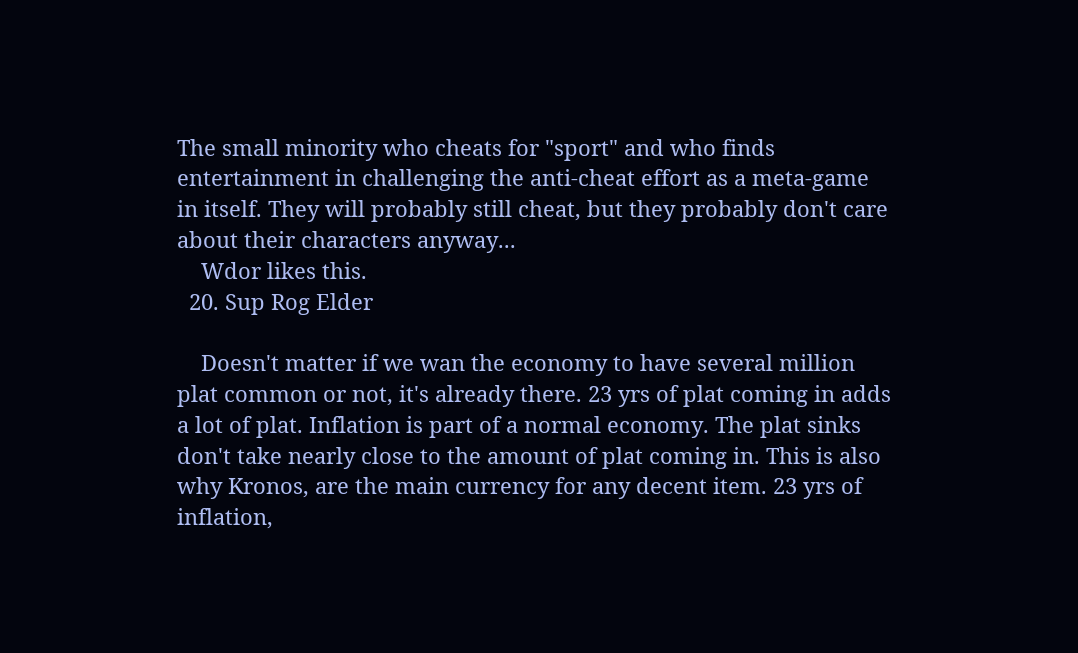The small minority who cheats for "sport" and who finds entertainment in challenging the anti-cheat effort as a meta-game in itself. They will probably still cheat, but they probably don't care about their characters anyway...
    Wdor likes this.
  20. Sup Rog Elder

    Doesn't matter if we wan the economy to have several million plat common or not, it's already there. 23 yrs of plat coming in adds a lot of plat. Inflation is part of a normal economy. The plat sinks don't take nearly close to the amount of plat coming in. This is also why Kronos, are the main currency for any decent item. 23 yrs of inflation,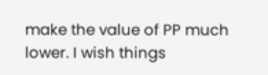make the value of PP much lower. I wish things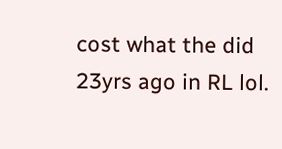cost what the did 23yrs ago in RL lol.